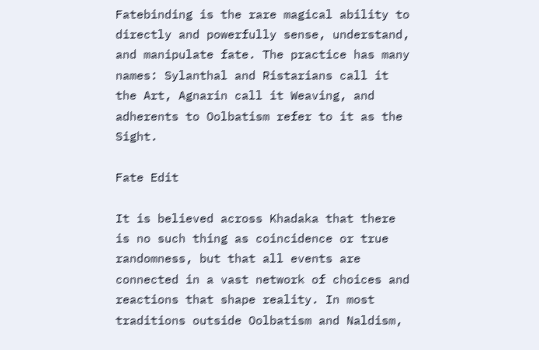Fatebinding is the rare magical ability to directly and powerfully sense, understand, and manipulate fate. The practice has many names: Sylanthal and Ristarians call it the Art, Agnarin call it Weaving, and adherents to Oolbatism refer to it as the Sight.

Fate Edit

It is believed across Khadaka that there is no such thing as coincidence or true randomness, but that all events are connected in a vast network of choices and reactions that shape reality. In most traditions outside Oolbatism and Naldism,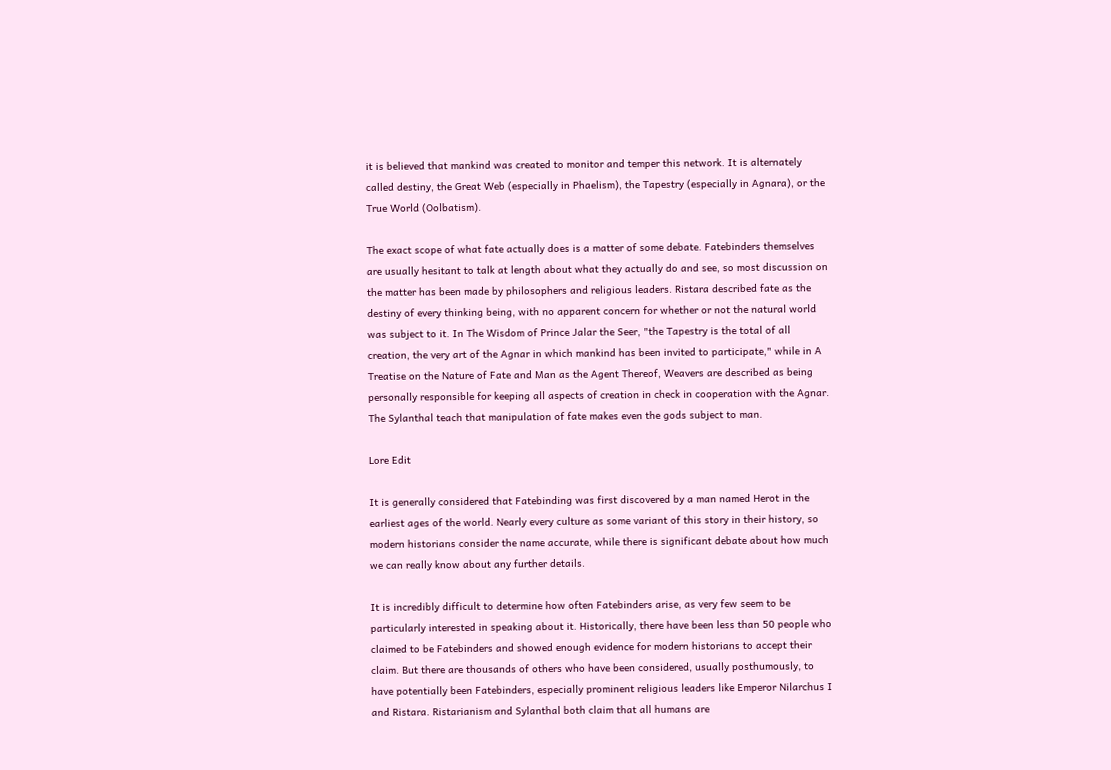it is believed that mankind was created to monitor and temper this network. It is alternately called destiny, the Great Web (especially in Phaelism), the Tapestry (especially in Agnara), or the True World (Oolbatism).

The exact scope of what fate actually does is a matter of some debate. Fatebinders themselves are usually hesitant to talk at length about what they actually do and see, so most discussion on the matter has been made by philosophers and religious leaders. Ristara described fate as the destiny of every thinking being, with no apparent concern for whether or not the natural world was subject to it. In The Wisdom of Prince Jalar the Seer, "the Tapestry is the total of all creation, the very art of the Agnar in which mankind has been invited to participate," while in A Treatise on the Nature of Fate and Man as the Agent Thereof, Weavers are described as being personally responsible for keeping all aspects of creation in check in cooperation with the Agnar. The Sylanthal teach that manipulation of fate makes even the gods subject to man.

Lore Edit

It is generally considered that Fatebinding was first discovered by a man named Herot in the earliest ages of the world. Nearly every culture as some variant of this story in their history, so modern historians consider the name accurate, while there is significant debate about how much we can really know about any further details.

It is incredibly difficult to determine how often Fatebinders arise, as very few seem to be particularly interested in speaking about it. Historically, there have been less than 50 people who claimed to be Fatebinders and showed enough evidence for modern historians to accept their claim. But there are thousands of others who have been considered, usually posthumously, to have potentially been Fatebinders, especially prominent religious leaders like Emperor Nilarchus I and Ristara. Ristarianism and Sylanthal both claim that all humans are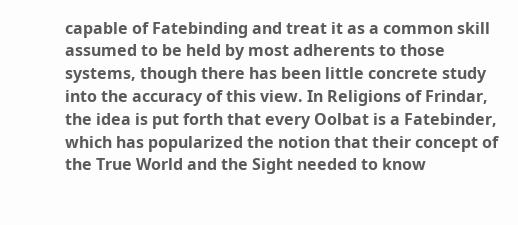capable of Fatebinding and treat it as a common skill assumed to be held by most adherents to those systems, though there has been little concrete study into the accuracy of this view. In Religions of Frindar, the idea is put forth that every Oolbat is a Fatebinder, which has popularized the notion that their concept of the True World and the Sight needed to know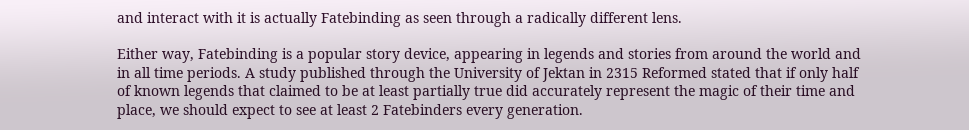and interact with it is actually Fatebinding as seen through a radically different lens.

Either way, Fatebinding is a popular story device, appearing in legends and stories from around the world and in all time periods. A study published through the University of Jektan in 2315 Reformed stated that if only half of known legends that claimed to be at least partially true did accurately represent the magic of their time and place, we should expect to see at least 2 Fatebinders every generation.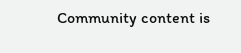Community content is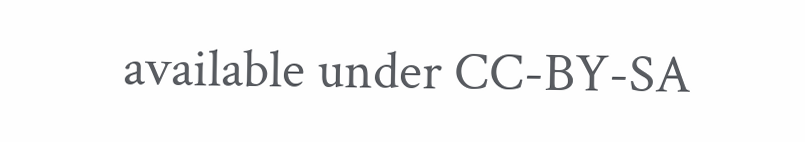available under CC-BY-SA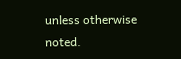unless otherwise noted.